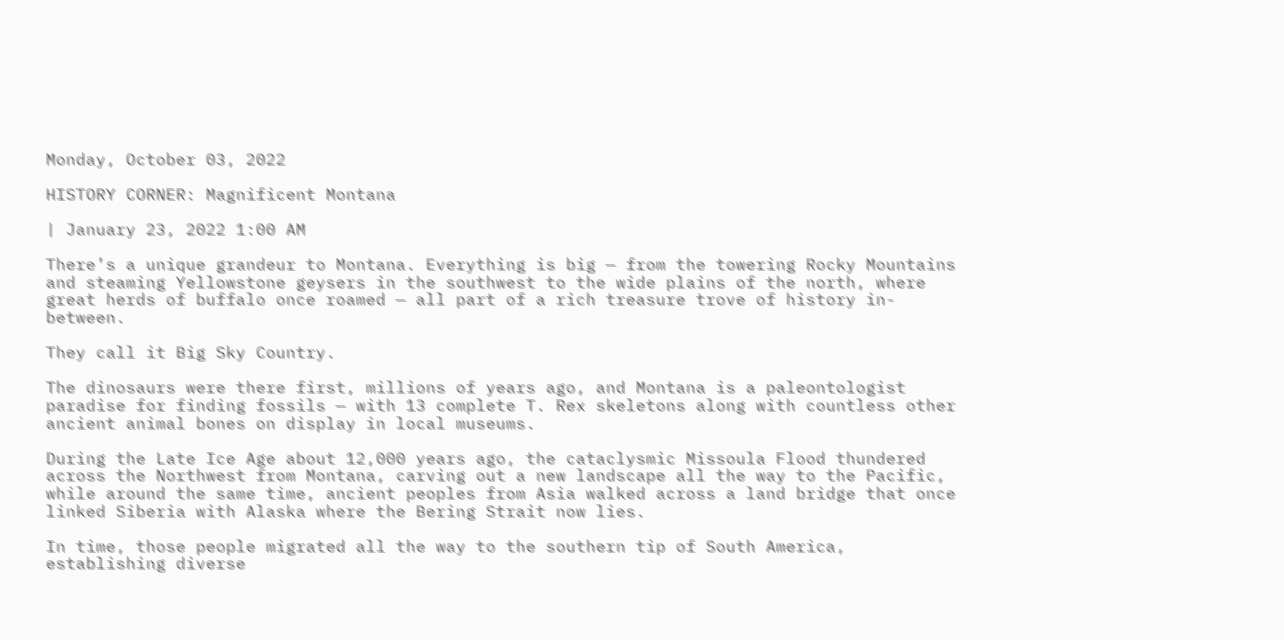Monday, October 03, 2022

HISTORY CORNER: Magnificent Montana

| January 23, 2022 1:00 AM

There’s a unique grandeur to Montana. Everything is big — from the towering Rocky Mountains and steaming Yellowstone geysers in the southwest to the wide plains of the north, where great herds of buffalo once roamed — all part of a rich treasure trove of history in-between.

They call it Big Sky Country.

The dinosaurs were there first, millions of years ago, and Montana is a paleontologist paradise for finding fossils — with 13 complete T. Rex skeletons along with countless other ancient animal bones on display in local museums.

During the Late Ice Age about 12,000 years ago, the cataclysmic Missoula Flood thundered across the Northwest from Montana, carving out a new landscape all the way to the Pacific, while around the same time, ancient peoples from Asia walked across a land bridge that once linked Siberia with Alaska where the Bering Strait now lies.

In time, those people migrated all the way to the southern tip of South America, establishing diverse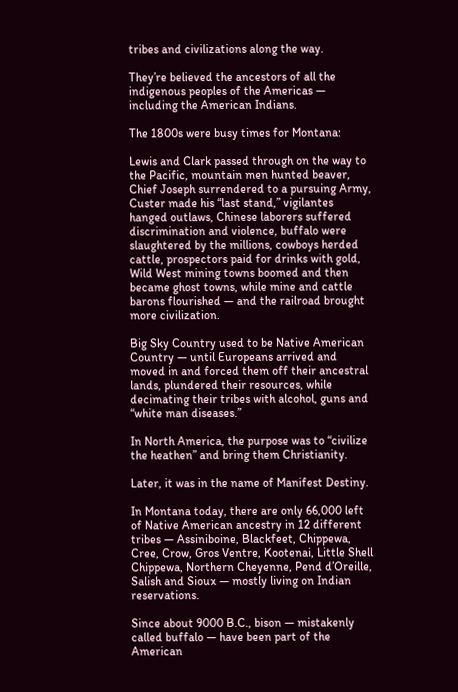tribes and civilizations along the way.

They’re believed the ancestors of all the indigenous peoples of the Americas — including the American Indians.

The 1800s were busy times for Montana:

Lewis and Clark passed through on the way to the Pacific, mountain men hunted beaver, Chief Joseph surrendered to a pursuing Army, Custer made his “last stand,” vigilantes hanged outlaws, Chinese laborers suffered discrimination and violence, buffalo were slaughtered by the millions, cowboys herded cattle, prospectors paid for drinks with gold, Wild West mining towns boomed and then became ghost towns, while mine and cattle barons flourished — and the railroad brought more civilization.

Big Sky Country used to be Native American Country — until Europeans arrived and moved in and forced them off their ancestral lands, plundered their resources, while decimating their tribes with alcohol, guns and “white man diseases.”

In North America, the purpose was to “civilize the heathen” and bring them Christianity.

Later, it was in the name of Manifest Destiny.

In Montana today, there are only 66,000 left of Native American ancestry in 12 different tribes — Assiniboine, Blackfeet, Chippewa, Cree, Crow, Gros Ventre, Kootenai, Little Shell Chippewa, Northern Cheyenne, Pend d’Oreille, Salish and Sioux — mostly living on Indian reservations.

Since about 9000 B.C., bison — mistakenly called buffalo — have been part of the American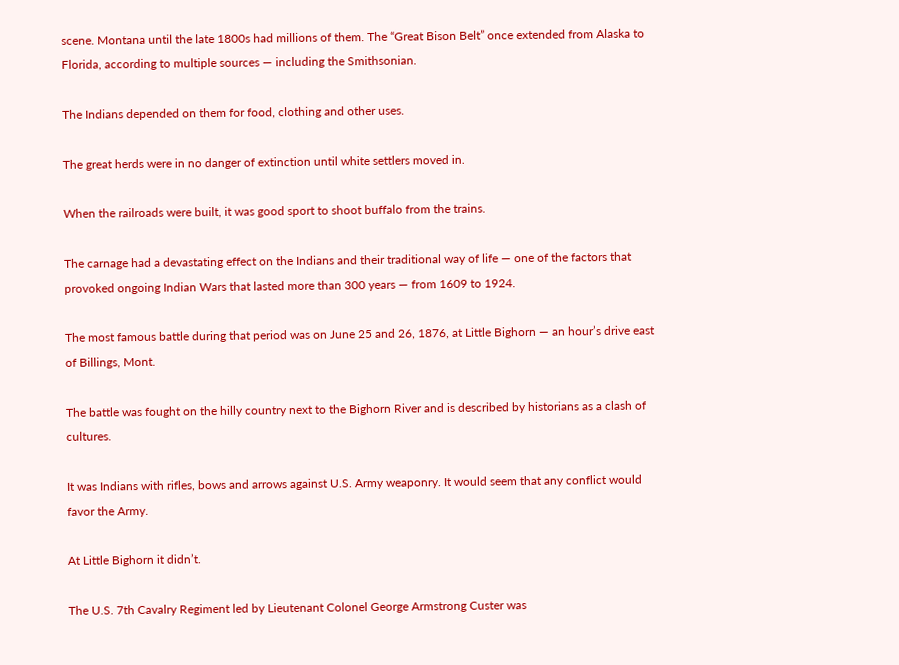scene. Montana until the late 1800s had millions of them. The “Great Bison Belt” once extended from Alaska to Florida, according to multiple sources — including the Smithsonian.

The Indians depended on them for food, clothing and other uses.

The great herds were in no danger of extinction until white settlers moved in.

When the railroads were built, it was good sport to shoot buffalo from the trains.

The carnage had a devastating effect on the Indians and their traditional way of life — one of the factors that provoked ongoing Indian Wars that lasted more than 300 years — from 1609 to 1924.

The most famous battle during that period was on June 25 and 26, 1876, at Little Bighorn — an hour’s drive east of Billings, Mont.

The battle was fought on the hilly country next to the Bighorn River and is described by historians as a clash of cultures.

It was Indians with rifles, bows and arrows against U.S. Army weaponry. It would seem that any conflict would favor the Army.

At Little Bighorn it didn’t.

The U.S. 7th Cavalry Regiment led by Lieutenant Colonel George Armstrong Custer was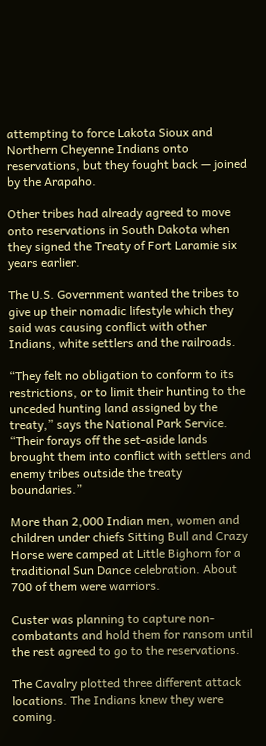attempting to force Lakota Sioux and Northern Cheyenne Indians onto reservations, but they fought back — joined by the Arapaho.

Other tribes had already agreed to move onto reservations in South Dakota when they signed the Treaty of Fort Laramie six years earlier.

The U.S. Government wanted the tribes to give up their nomadic lifestyle which they said was causing conflict with other Indians, white settlers and the railroads.

“They felt no obligation to conform to its restrictions, or to limit their hunting to the unceded hunting land assigned by the treaty,” says the National Park Service. “Their forays off the set-aside lands brought them into conflict with settlers and enemy tribes outside the treaty boundaries.”

More than 2,000 Indian men, women and children under chiefs Sitting Bull and Crazy Horse were camped at Little Bighorn for a traditional Sun Dance celebration. About 700 of them were warriors.

Custer was planning to capture non-combatants and hold them for ransom until the rest agreed to go to the reservations.

The Cavalry plotted three different attack locations. The Indians knew they were coming.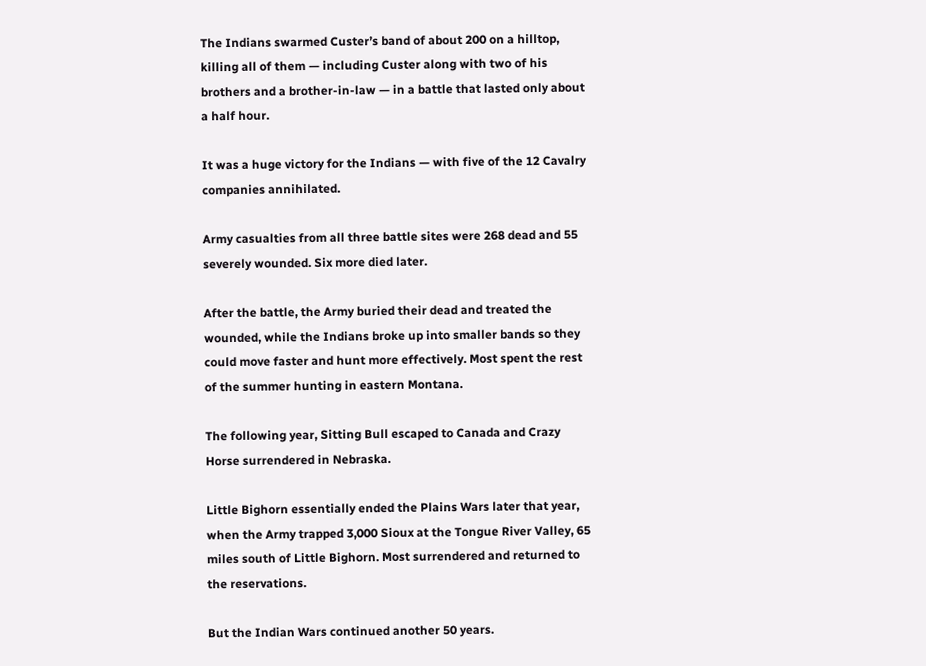The Indians swarmed Custer’s band of about 200 on a hilltop, killing all of them — including Custer along with two of his brothers and a brother-in-law — in a battle that lasted only about a half hour.

It was a huge victory for the Indians — with five of the 12 Cavalry companies annihilated.

Army casualties from all three battle sites were 268 dead and 55 severely wounded. Six more died later.

After the battle, the Army buried their dead and treated the wounded, while the Indians broke up into smaller bands so they could move faster and hunt more effectively. Most spent the rest of the summer hunting in eastern Montana.

The following year, Sitting Bull escaped to Canada and Crazy Horse surrendered in Nebraska.

Little Bighorn essentially ended the Plains Wars later that year, when the Army trapped 3,000 Sioux at the Tongue River Valley, 65 miles south of Little Bighorn. Most surrendered and returned to the reservations.

But the Indian Wars continued another 50 years.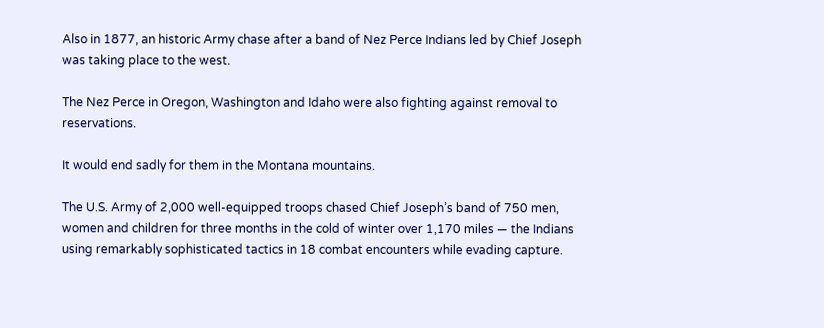Also in 1877, an historic Army chase after a band of Nez Perce Indians led by Chief Joseph was taking place to the west.

The Nez Perce in Oregon, Washington and Idaho were also fighting against removal to reservations.

It would end sadly for them in the Montana mountains.

The U.S. Army of 2,000 well-equipped troops chased Chief Joseph’s band of 750 men, women and children for three months in the cold of winter over 1,170 miles — the Indians using remarkably sophisticated tactics in 18 combat encounters while evading capture.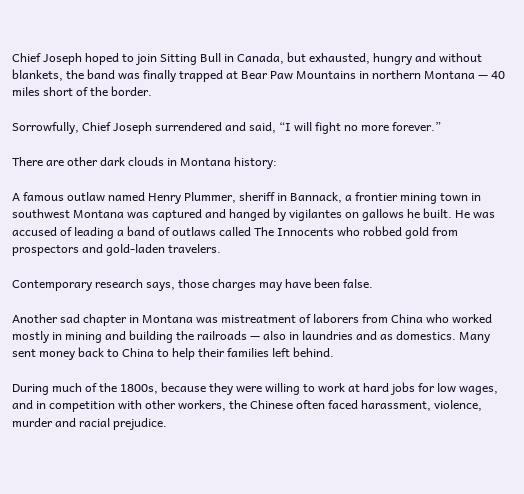Chief Joseph hoped to join Sitting Bull in Canada, but exhausted, hungry and without blankets, the band was finally trapped at Bear Paw Mountains in northern Montana — 40 miles short of the border.

Sorrowfully, Chief Joseph surrendered and said, “I will fight no more forever.”

There are other dark clouds in Montana history:

A famous outlaw named Henry Plummer, sheriff in Bannack, a frontier mining town in southwest Montana was captured and hanged by vigilantes on gallows he built. He was accused of leading a band of outlaws called The Innocents who robbed gold from prospectors and gold-laden travelers.

Contemporary research says, those charges may have been false.

Another sad chapter in Montana was mistreatment of laborers from China who worked mostly in mining and building the railroads — also in laundries and as domestics. Many sent money back to China to help their families left behind.

During much of the 1800s, because they were willing to work at hard jobs for low wages, and in competition with other workers, the Chinese often faced harassment, violence, murder and racial prejudice.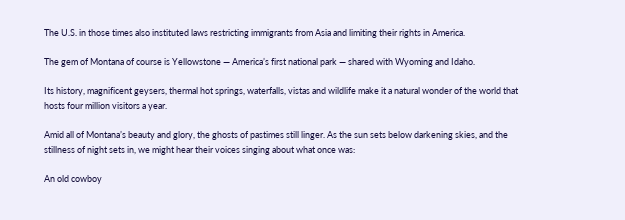The U.S. in those times also instituted laws restricting immigrants from Asia and limiting their rights in America.

The gem of Montana of course is Yellowstone — America’s first national park — shared with Wyoming and Idaho.

Its history, magnificent geysers, thermal hot springs, waterfalls, vistas and wildlife make it a natural wonder of the world that hosts four million visitors a year.

Amid all of Montana’s beauty and glory, the ghosts of pastimes still linger. As the sun sets below darkening skies, and the stillness of night sets in, we might hear their voices singing about what once was:

An old cowboy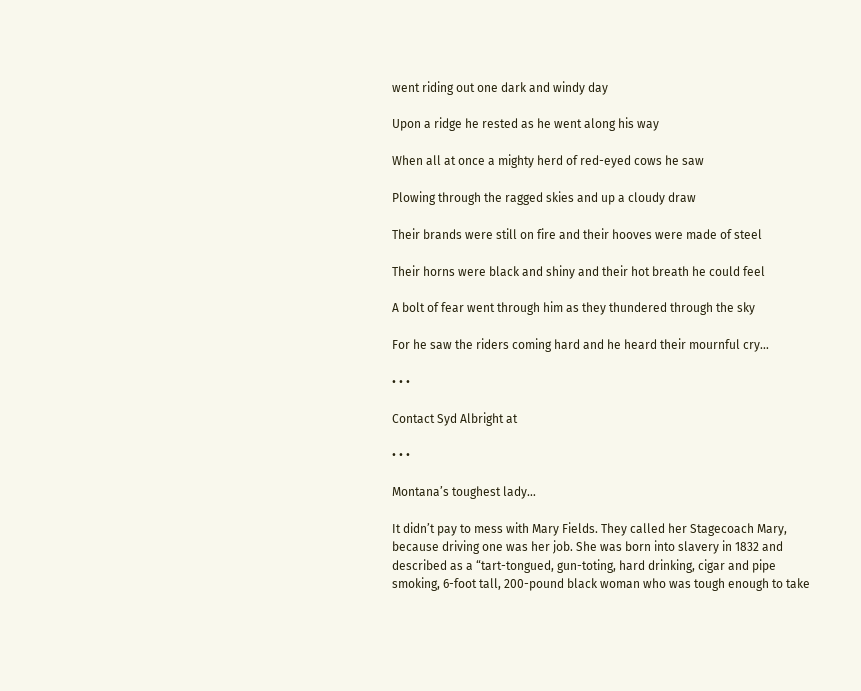went riding out one dark and windy day

Upon a ridge he rested as he went along his way

When all at once a mighty herd of red-eyed cows he saw

Plowing through the ragged skies and up a cloudy draw

Their brands were still on fire and their hooves were made of steel

Their horns were black and shiny and their hot breath he could feel

A bolt of fear went through him as they thundered through the sky

For he saw the riders coming hard and he heard their mournful cry…

• • •

Contact Syd Albright at

• • •

Montana’s toughest lady…

It didn’t pay to mess with Mary Fields. They called her Stagecoach Mary, because driving one was her job. She was born into slavery in 1832 and described as a “tart-tongued, gun-toting, hard drinking, cigar and pipe smoking, 6-foot tall, 200-pound black woman who was tough enough to take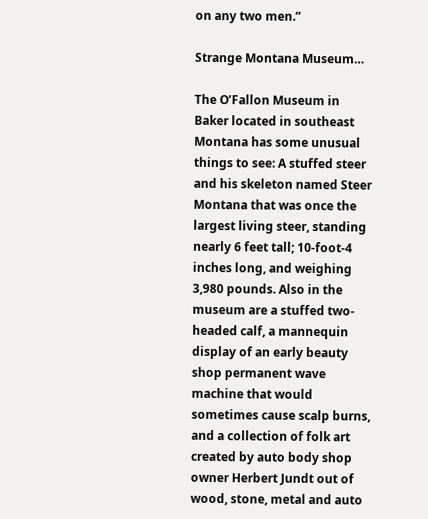on any two men.”

Strange Montana Museum…

The O’Fallon Museum in Baker located in southeast Montana has some unusual things to see: A stuffed steer and his skeleton named Steer Montana that was once the largest living steer, standing nearly 6 feet tall; 10-foot-4 inches long, and weighing 3,980 pounds. Also in the museum are a stuffed two-headed calf, a mannequin display of an early beauty shop permanent wave machine that would sometimes cause scalp burns, and a collection of folk art created by auto body shop owner Herbert Jundt out of wood, stone, metal and auto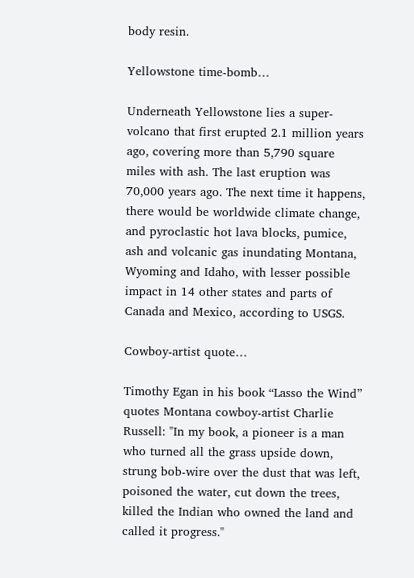body resin.

Yellowstone time-bomb…

Underneath Yellowstone lies a super-volcano that first erupted 2.1 million years ago, covering more than 5,790 square miles with ash. The last eruption was 70,000 years ago. The next time it happens, there would be worldwide climate change, and pyroclastic hot lava blocks, pumice, ash and volcanic gas inundating Montana, Wyoming and Idaho, with lesser possible impact in 14 other states and parts of Canada and Mexico, according to USGS.

Cowboy-artist quote…

Timothy Egan in his book “Lasso the Wind” quotes Montana cowboy-artist Charlie Russell: "In my book, a pioneer is a man who turned all the grass upside down, strung bob-wire over the dust that was left, poisoned the water, cut down the trees, killed the Indian who owned the land and called it progress."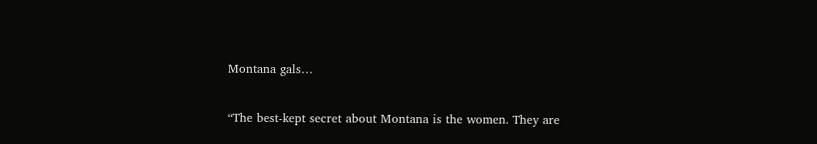Montana gals…

“The best-kept secret about Montana is the women. They are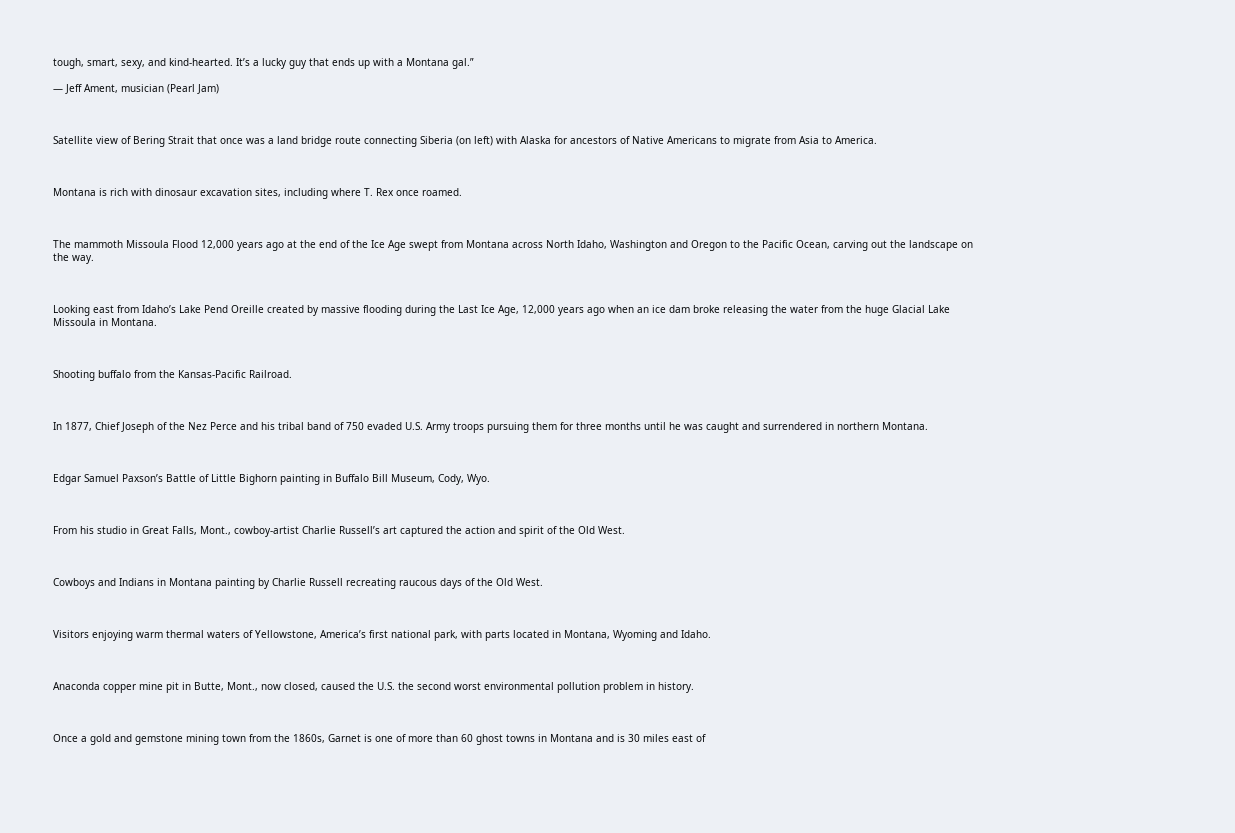tough, smart, sexy, and kind-hearted. It’s a lucky guy that ends up with a Montana gal.”

— Jeff Ament, musician (Pearl Jam)



Satellite view of Bering Strait that once was a land bridge route connecting Siberia (on left) with Alaska for ancestors of Native Americans to migrate from Asia to America.



Montana is rich with dinosaur excavation sites, including where T. Rex once roamed.



The mammoth Missoula Flood 12,000 years ago at the end of the Ice Age swept from Montana across North Idaho, Washington and Oregon to the Pacific Ocean, carving out the landscape on the way.



Looking east from Idaho’s Lake Pend Oreille created by massive flooding during the Last Ice Age, 12,000 years ago when an ice dam broke releasing the water from the huge Glacial Lake Missoula in Montana.



Shooting buffalo from the Kansas-Pacific Railroad.



In 1877, Chief Joseph of the Nez Perce and his tribal band of 750 evaded U.S. Army troops pursuing them for three months until he was caught and surrendered in northern Montana.



Edgar Samuel Paxson’s Battle of Little Bighorn painting in Buffalo Bill Museum, Cody, Wyo.



From his studio in Great Falls, Mont., cowboy-artist Charlie Russell’s art captured the action and spirit of the Old West.



Cowboys and Indians in Montana painting by Charlie Russell recreating raucous days of the Old West.



Visitors enjoying warm thermal waters of Yellowstone, America’s first national park, with parts located in Montana, Wyoming and Idaho.



Anaconda copper mine pit in Butte, Mont., now closed, caused the U.S. the second worst environmental pollution problem in history.



Once a gold and gemstone mining town from the 1860s, Garnet is one of more than 60 ghost towns in Montana and is 30 miles east of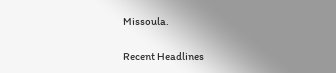Missoula.

Recent Headlines